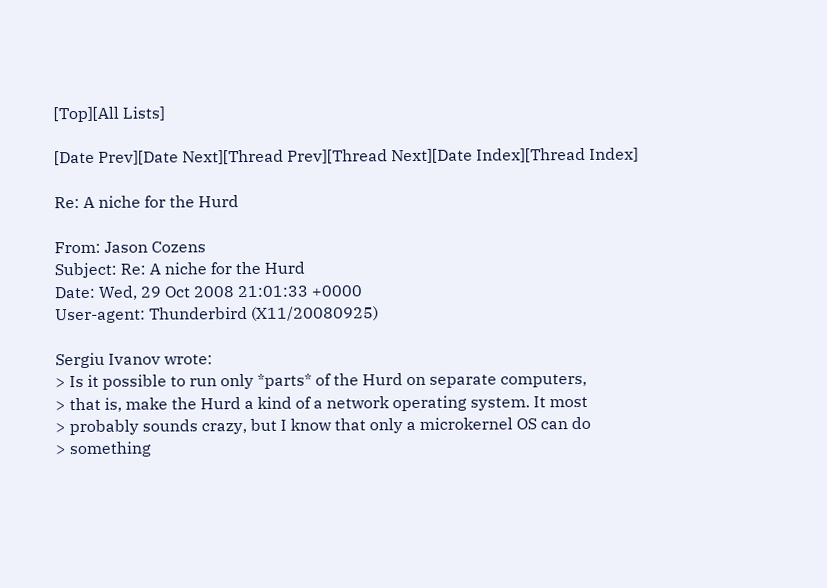[Top][All Lists]

[Date Prev][Date Next][Thread Prev][Thread Next][Date Index][Thread Index]

Re: A niche for the Hurd

From: Jason Cozens
Subject: Re: A niche for the Hurd
Date: Wed, 29 Oct 2008 21:01:33 +0000
User-agent: Thunderbird (X11/20080925)

Sergiu Ivanov wrote:
> Is it possible to run only *parts* of the Hurd on separate computers,
> that is, make the Hurd a kind of a network operating system. It most
> probably sounds crazy, but I know that only a microkernel OS can do
> something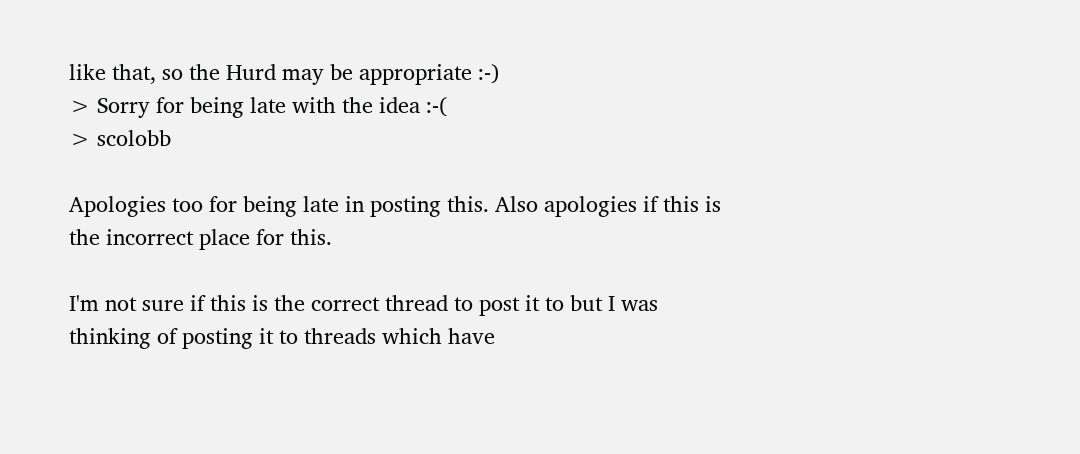like that, so the Hurd may be appropriate :-)
> Sorry for being late with the idea :-(
> scolobb

Apologies too for being late in posting this. Also apologies if this is
the incorrect place for this.

I'm not sure if this is the correct thread to post it to but I was
thinking of posting it to threads which have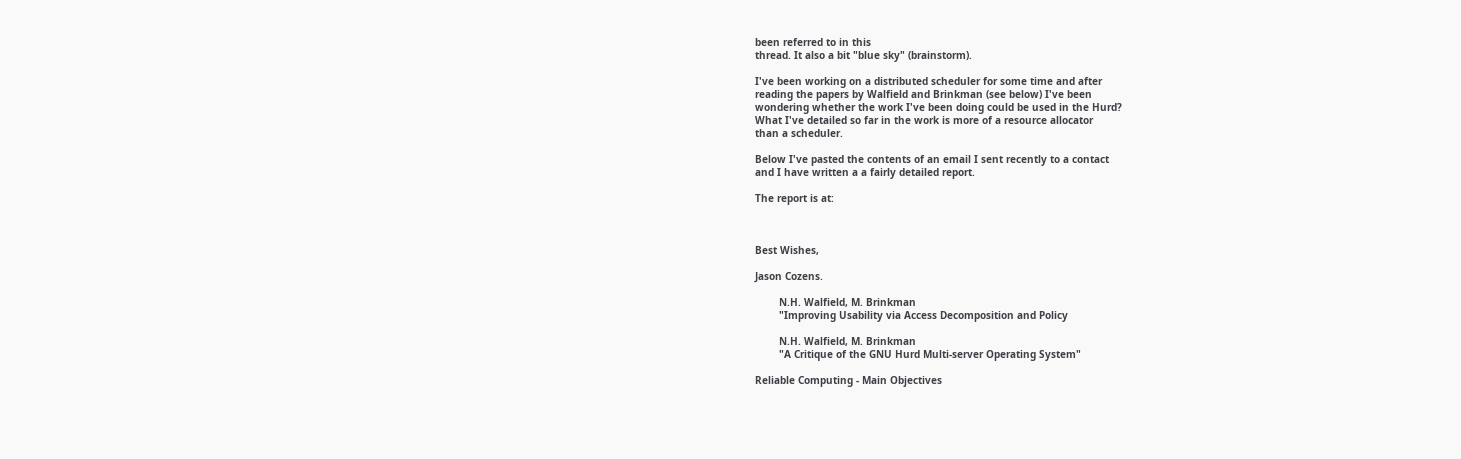been referred to in this
thread. It also a bit "blue sky" (brainstorm).

I've been working on a distributed scheduler for some time and after
reading the papers by Walfield and Brinkman (see below) I've been
wondering whether the work I've been doing could be used in the Hurd?
What I've detailed so far in the work is more of a resource allocator
than a scheduler.

Below I've pasted the contents of an email I sent recently to a contact
and I have written a a fairly detailed report.

The report is at:



Best Wishes,

Jason Cozens.

        N.H. Walfield, M. Brinkman
        "Improving Usability via Access Decomposition and Policy

        N.H. Walfield, M. Brinkman
        "A Critique of the GNU Hurd Multi-server Operating System"

Reliable Computing - Main Objectives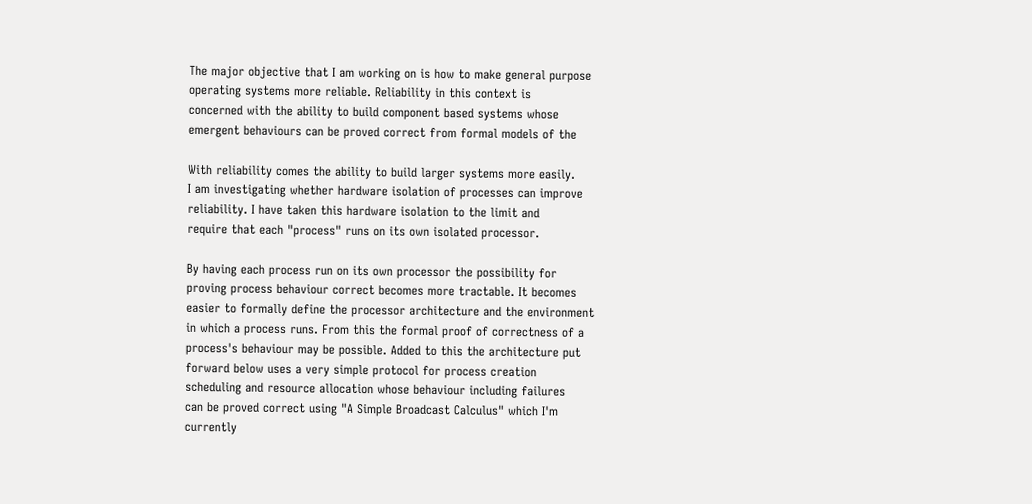The major objective that I am working on is how to make general purpose
operating systems more reliable. Reliability in this context is
concerned with the ability to build component based systems whose
emergent behaviours can be proved correct from formal models of the

With reliability comes the ability to build larger systems more easily.
I am investigating whether hardware isolation of processes can improve
reliability. I have taken this hardware isolation to the limit and
require that each "process" runs on its own isolated processor.

By having each process run on its own processor the possibility for
proving process behaviour correct becomes more tractable. It becomes
easier to formally define the processor architecture and the environment
in which a process runs. From this the formal proof of correctness of a
process's behaviour may be possible. Added to this the architecture put
forward below uses a very simple protocol for process creation
scheduling and resource allocation whose behaviour including failures
can be proved correct using "A Simple Broadcast Calculus" which I'm
currently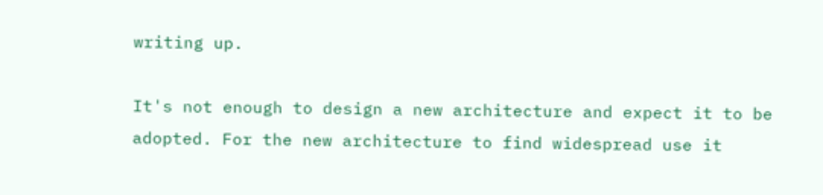writing up.

It's not enough to design a new architecture and expect it to be
adopted. For the new architecture to find widespread use it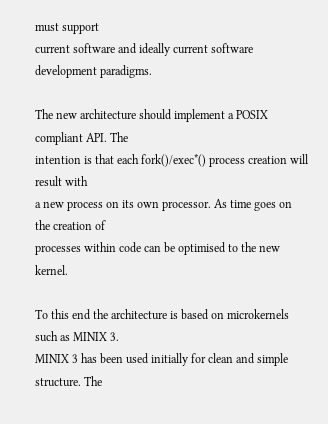must support
current software and ideally current software development paradigms.

The new architecture should implement a POSIX compliant API. The
intention is that each fork()/exec*() process creation will result with
a new process on its own processor. As time goes on the creation of
processes within code can be optimised to the new kernel.

To this end the architecture is based on microkernels such as MINIX 3.
MINIX 3 has been used initially for clean and simple structure. The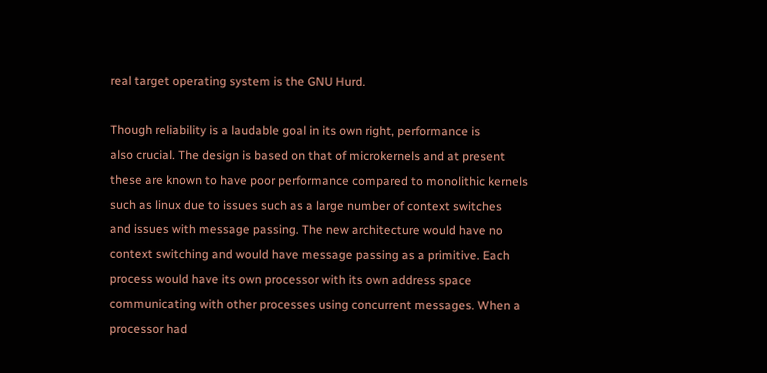real target operating system is the GNU Hurd.

Though reliability is a laudable goal in its own right, performance is
also crucial. The design is based on that of microkernels and at present
these are known to have poor performance compared to monolithic kernels
such as linux due to issues such as a large number of context switches
and issues with message passing. The new architecture would have no
context switching and would have message passing as a primitive. Each
process would have its own processor with its own address space
communicating with other processes using concurrent messages. When a
processor had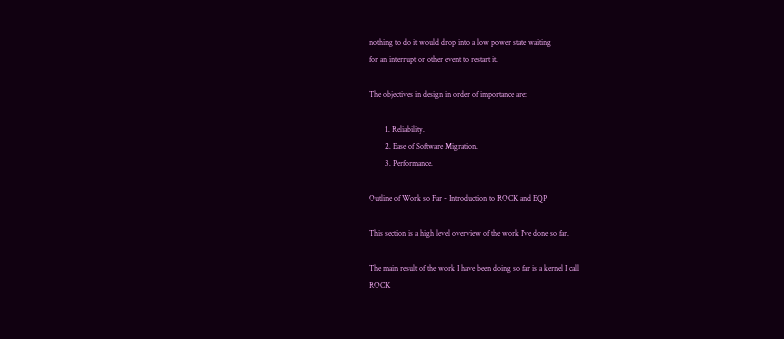nothing to do it would drop into a low power state waiting
for an interrupt or other event to restart it.

The objectives in design in order of importance are:

        1. Reliability.
        2. Ease of Software Migration.
        3. Performance.

Outline of Work so Far - Introduction to ROCK and EQP

This section is a high level overview of the work I've done so far.

The main result of the work I have been doing so far is a kernel I call
ROCK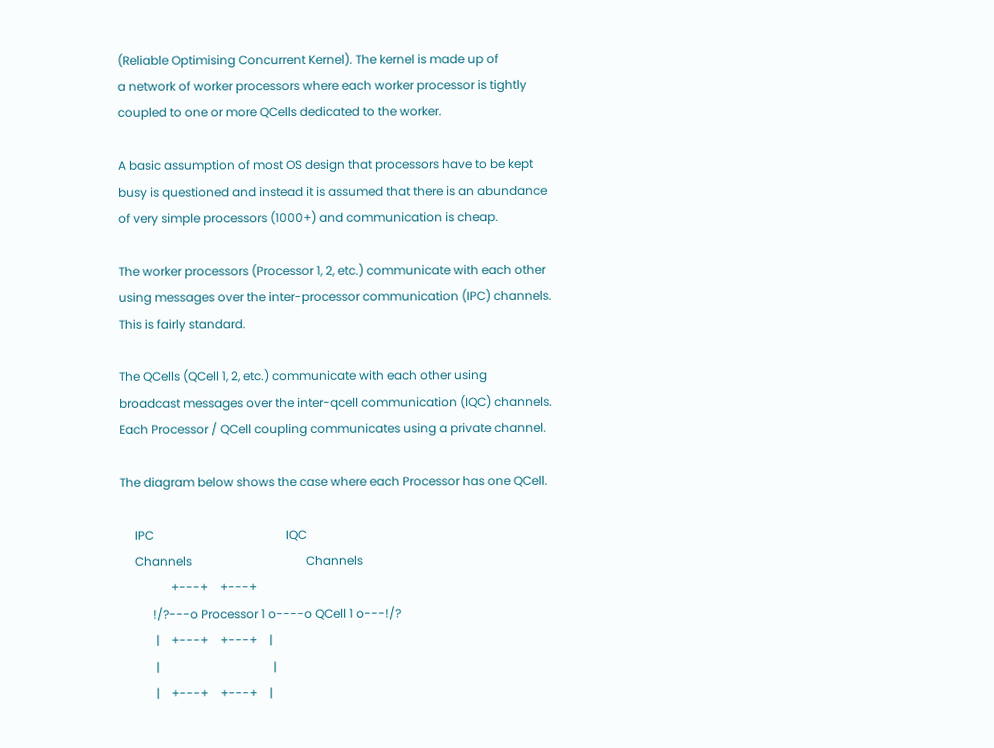(Reliable Optimising Concurrent Kernel). The kernel is made up of
a network of worker processors where each worker processor is tightly
coupled to one or more QCells dedicated to the worker.

A basic assumption of most OS design that processors have to be kept
busy is questioned and instead it is assumed that there is an abundance
of very simple processors (1000+) and communication is cheap.

The worker processors (Processor 1, 2, etc.) communicate with each other
using messages over the inter-processor communication (IPC) channels.
This is fairly standard.

The QCells (QCell 1, 2, etc.) communicate with each other using
broadcast messages over the inter-qcell communication (IQC) channels.
Each Processor / QCell coupling communicates using a private channel.

The diagram below shows the case where each Processor has one QCell.

     IPC                                            IQC
     Channels                                      Channels
                 +---+    +---+
           !/?---o Processor 1 o----o QCell 1 o---!/?
            |    +---+    +---+    |
            |                                      |
            |    +---+    +---+    |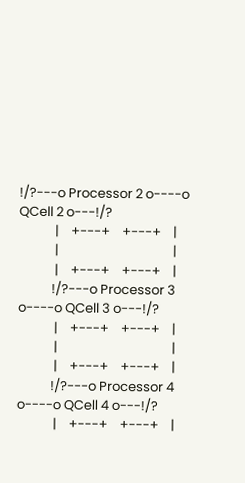!/?---o Processor 2 o----o QCell 2 o---!/?
            |    +---+    +---+    |
            |                                      |
            |    +---+    +---+    |
           !/?---o Processor 3 o----o QCell 3 o---!/?
            |    +---+    +---+    |
            |                                      |
            |    +---+    +---+    |
           !/?---o Processor 4 o----o QCell 4 o---!/?
            |    +---+    +---+    |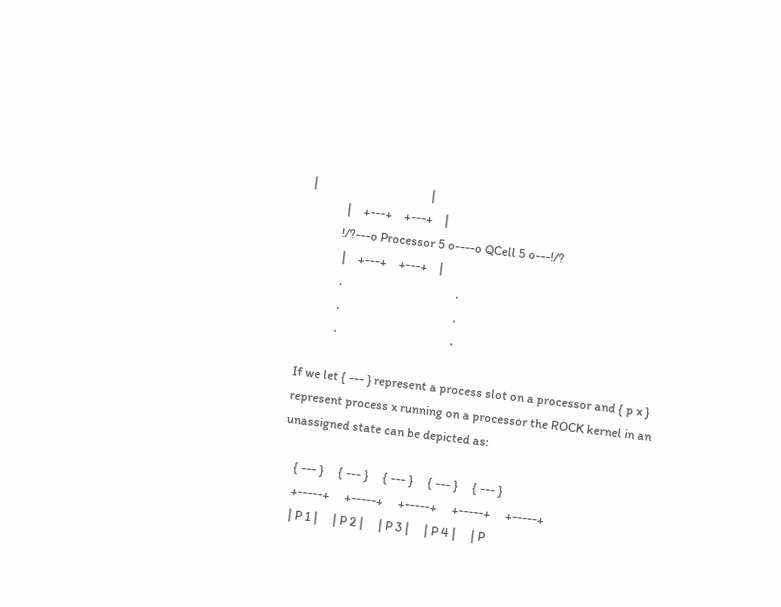|                                      |
            |    +---+    +---+    |
           !/?---o Processor 5 o----o QCell 5 o---!/?
            |    +---+    +---+    |
            .                                      .
            .                                      .
            .                                      .

If we let { --- } represent a process slot on a processor and { p x }
represent process x running on a processor the ROCK kernel in an
unassigned state can be depicted as:

    { --- }     { --- }     { --- }     { --- }     { --- }
    +-----+     +-----+     +-----+     +-----+     +-----+
    | P 1 |     | P 2 |     | P 3 |     | P 4 |     | P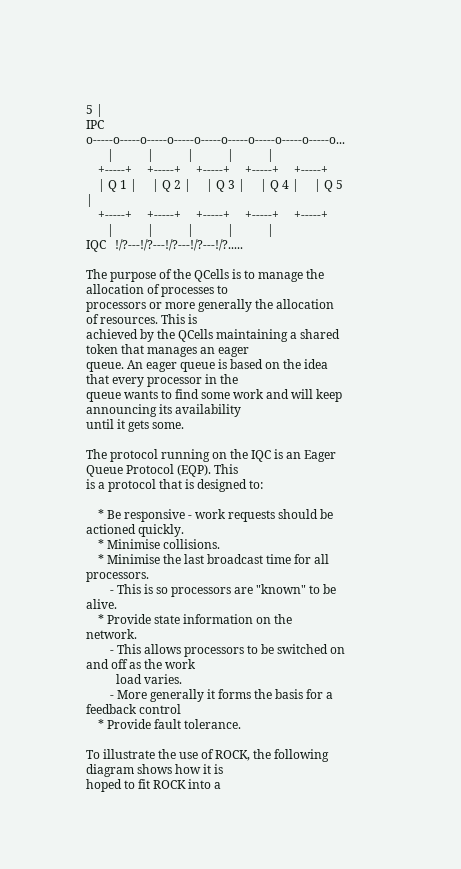5 |
IPC o-----o-----o-----o-----o-----o-----o-----o-----o-----o...
       |           |           |           |           |
    +-----+     +-----+     +-----+     +-----+     +-----+
    | Q 1 |     | Q 2 |     | Q 3 |     | Q 4 |     | Q 5 |
    +-----+     +-----+     +-----+     +-----+     +-----+
       |           |           |           |           |
IQC   !/?---!/?---!/?---!/?---!/?.....

The purpose of the QCells is to manage the allocation of processes to
processors or more generally the allocation of resources. This is
achieved by the QCells maintaining a shared token that manages an eager
queue. An eager queue is based on the idea that every processor in the
queue wants to find some work and will keep announcing its availability
until it gets some.

The protocol running on the IQC is an Eager Queue Protocol (EQP). This
is a protocol that is designed to:

    * Be responsive - work requests should be actioned quickly.
    * Minimise collisions.
    * Minimise the last broadcast time for all processors.
        - This is so processors are "known" to be alive.
    * Provide state information on the network.
        - This allows processors to be switched on and off as the work
          load varies.
        - More generally it forms the basis for a feedback control
    * Provide fault tolerance.

To illustrate the use of ROCK, the following diagram shows how it is
hoped to fit ROCK into a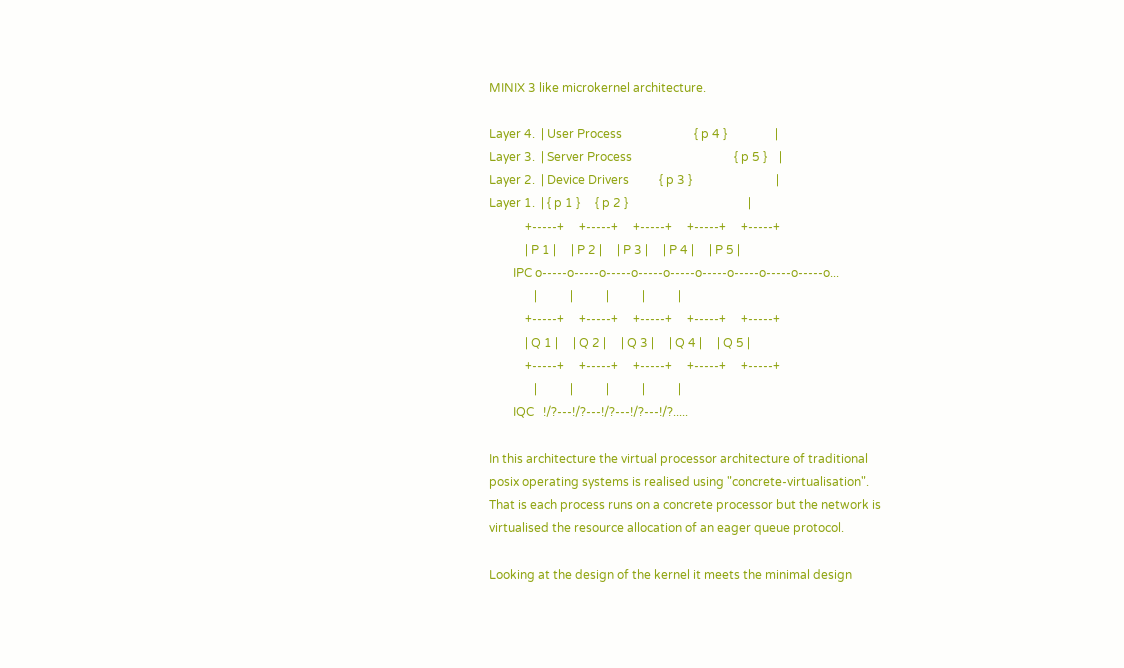MINIX 3 like microkernel architecture.

Layer 4.  | User Process                        { p 4 }                |
Layer 3.  | Server Process                                  { p 5 }    |
Layer 2.  | Device Drivers          { p 3 }                            |
Layer 1.  | { p 1 }     { p 2 }                                        |
            +-----+     +-----+     +-----+     +-----+     +-----+
            | P 1 |     | P 2 |     | P 3 |     | P 4 |     | P 5 |
        IPC o-----o-----o-----o-----o-----o-----o-----o-----o-----o...
               |           |           |           |           |
            +-----+     +-----+     +-----+     +-----+     +-----+
            | Q 1 |     | Q 2 |     | Q 3 |     | Q 4 |     | Q 5 |
            +-----+     +-----+     +-----+     +-----+     +-----+
               |           |           |           |           |
        IQC   !/?---!/?---!/?---!/?---!/?.....

In this architecture the virtual processor architecture of traditional
posix operating systems is realised using "concrete-virtualisation".
That is each process runs on a concrete processor but the network is
virtualised the resource allocation of an eager queue protocol.

Looking at the design of the kernel it meets the minimal design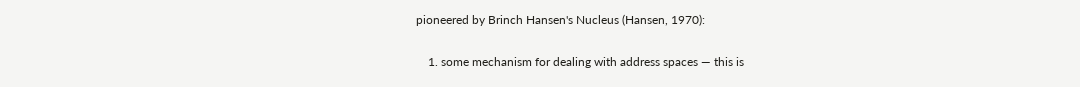pioneered by Brinch Hansen's Nucleus (Hansen, 1970):

    1. some mechanism for dealing with address spaces — this is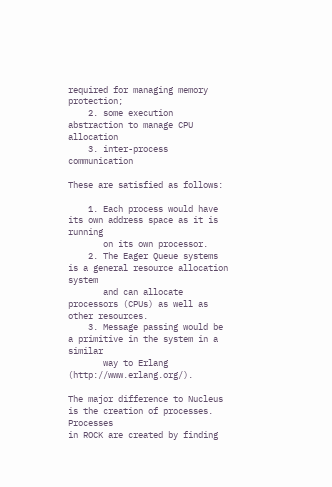required for managing memory protection;
    2. some execution abstraction to manage CPU allocation
    3. inter-process communication

These are satisfied as follows:

    1. Each process would have its own address space as it is running
       on its own processor.
    2. The Eager Queue systems is a general resource allocation system
       and can allocate processors (CPUs) as well as other resources.
    3. Message passing would be a primitive in the system in a similar
       way to Erlang (http://www.erlang.org/).

The major difference to Nucleus is the creation of processes. Processes
in ROCK are created by finding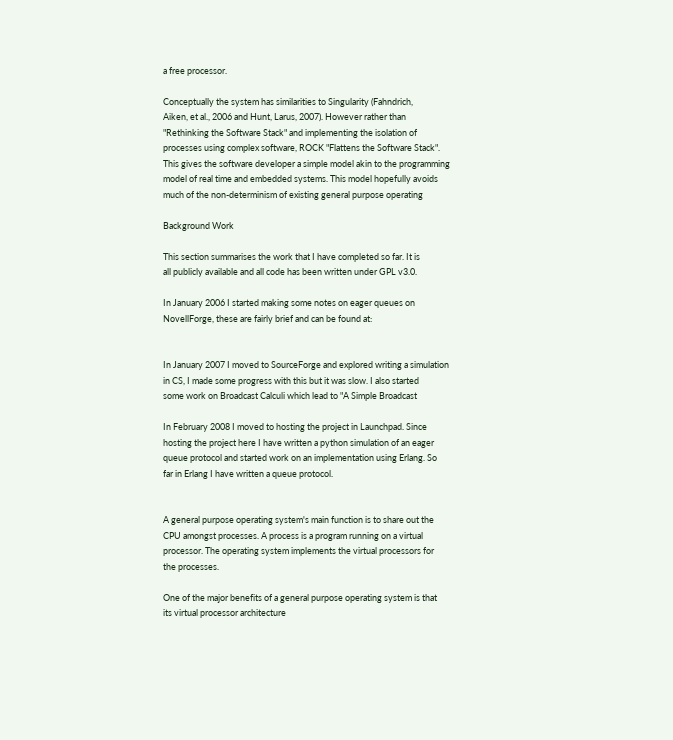a free processor.

Conceptually the system has similarities to Singularity (Fahndrich,
Aiken, et al., 2006 and Hunt, Larus, 2007). However rather than
"Rethinking the Software Stack" and implementing the isolation of
processes using complex software, ROCK "Flattens the Software Stack".
This gives the software developer a simple model akin to the programming
model of real time and embedded systems. This model hopefully avoids
much of the non-determinism of existing general purpose operating

Background Work

This section summarises the work that I have completed so far. It is
all publicly available and all code has been written under GPL v3.0.

In January 2006 I started making some notes on eager queues on
NovellForge, these are fairly brief and can be found at:


In January 2007 I moved to SourceForge and explored writing a simulation
in CS, I made some progress with this but it was slow. I also started
some work on Broadcast Calculi which lead to "A Simple Broadcast

In February 2008 I moved to hosting the project in Launchpad. Since
hosting the project here I have written a python simulation of an eager
queue protocol and started work on an implementation using Erlang. So
far in Erlang I have written a queue protocol.


A general purpose operating system's main function is to share out the
CPU amongst processes. A process is a program running on a virtual
processor. The operating system implements the virtual processors for
the processes.

One of the major benefits of a general purpose operating system is that
its virtual processor architecture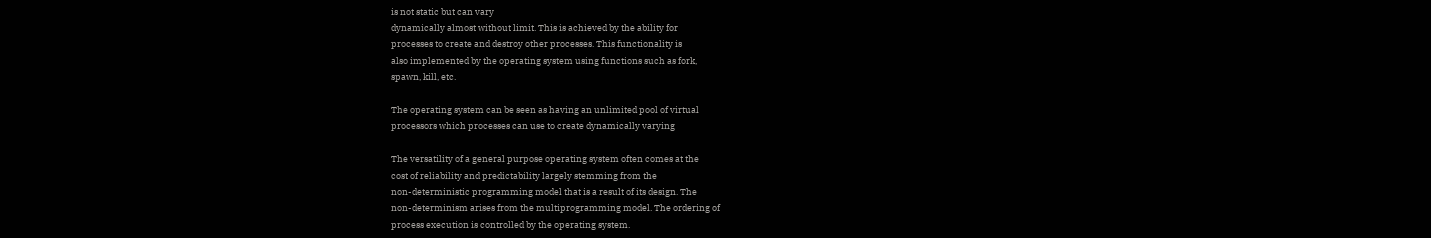is not static but can vary
dynamically almost without limit. This is achieved by the ability for
processes to create and destroy other processes. This functionality is
also implemented by the operating system using functions such as fork,
spawn, kill, etc.

The operating system can be seen as having an unlimited pool of virtual
processors which processes can use to create dynamically varying

The versatility of a general purpose operating system often comes at the
cost of reliability and predictability largely stemming from the
non-deterministic programming model that is a result of its design. The
non-determinism arises from the multiprogramming model. The ordering of
process execution is controlled by the operating system.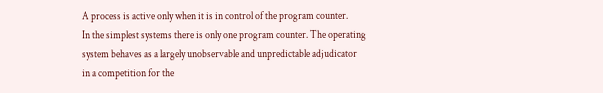A process is active only when it is in control of the program counter.
In the simplest systems there is only one program counter. The operating
system behaves as a largely unobservable and unpredictable adjudicator
in a competition for the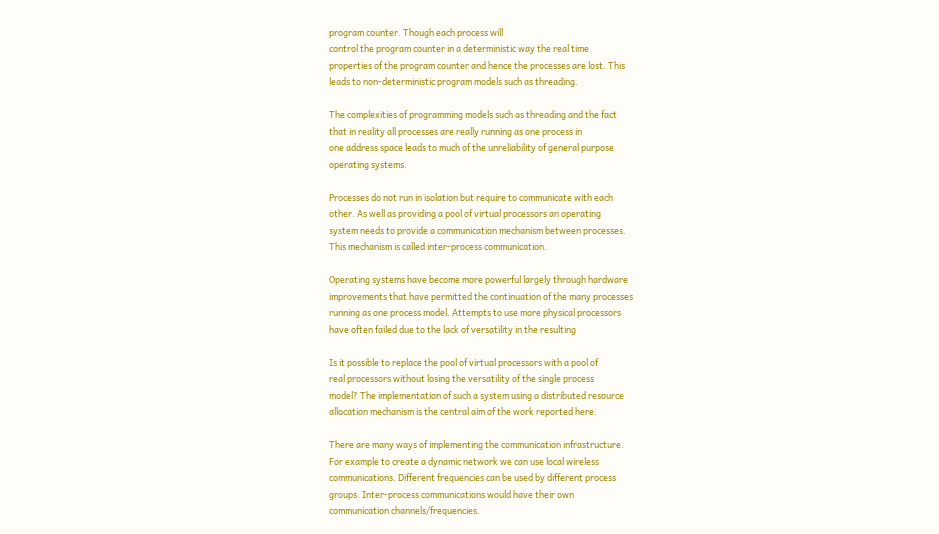program counter. Though each process will
control the program counter in a deterministic way the real time
properties of the program counter and hence the processes are lost. This
leads to non-deterministic program models such as threading.

The complexities of programming models such as threading and the fact
that in reality all processes are really running as one process in
one address space leads to much of the unreliability of general purpose
operating systems.

Processes do not run in isolation but require to communicate with each
other. As well as providing a pool of virtual processors an operating
system needs to provide a communication mechanism between processes.
This mechanism is called inter-process communication.

Operating systems have become more powerful largely through hardware
improvements that have permitted the continuation of the many processes
running as one process model. Attempts to use more physical processors
have often failed due to the lack of versatility in the resulting

Is it possible to replace the pool of virtual processors with a pool of
real processors without losing the versatility of the single process
model? The implementation of such a system using a distributed resource
allocation mechanism is the central aim of the work reported here.

There are many ways of implementing the communication infrastructure.
For example to create a dynamic network we can use local wireless
communications. Different frequencies can be used by different process
groups. Inter-process communications would have their own
communication channels/frequencies.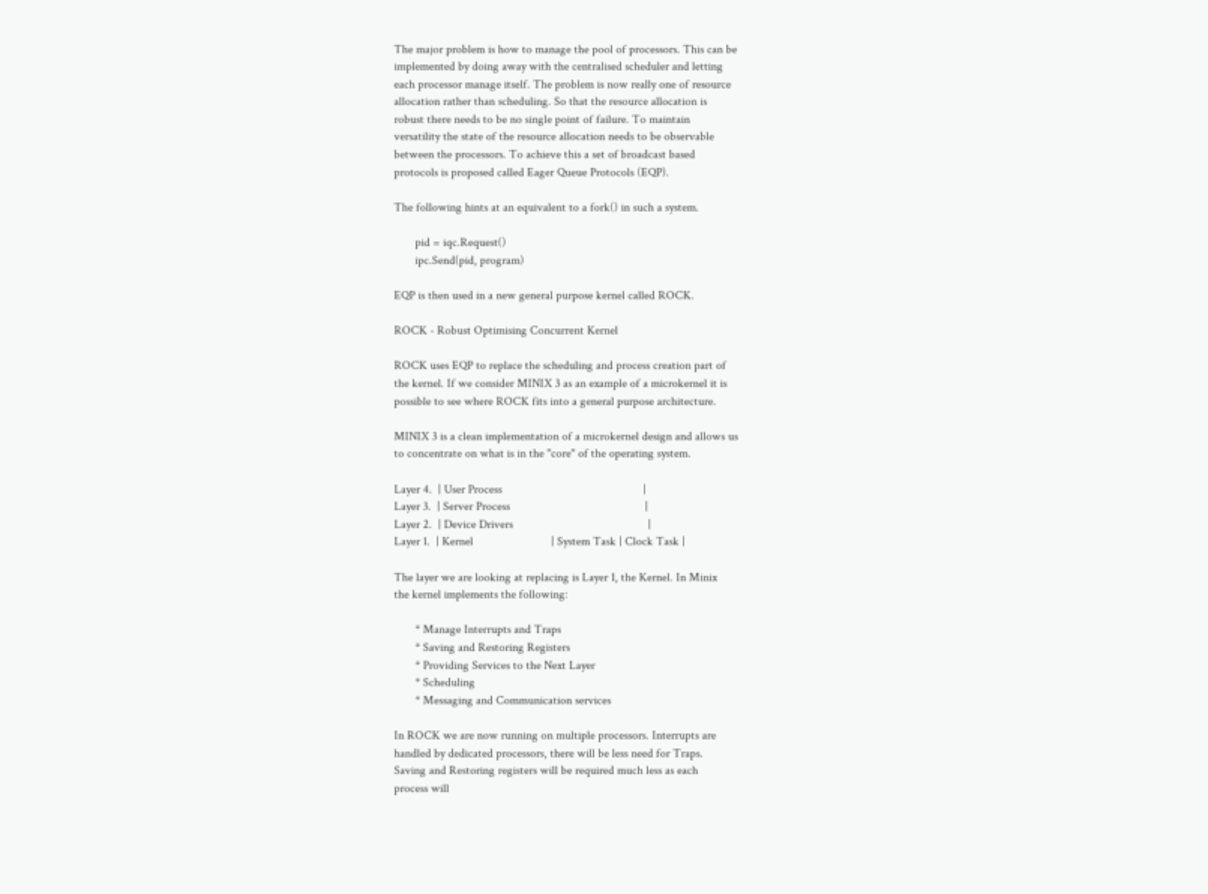The major problem is how to manage the pool of processors. This can be
implemented by doing away with the centralised scheduler and letting
each processor manage itself. The problem is now really one of resource
allocation rather than scheduling. So that the resource allocation is
robust there needs to be no single point of failure. To maintain
versatility the state of the resource allocation needs to be observable
between the processors. To achieve this a set of broadcast based
protocols is proposed called Eager Queue Protocols (EQP).

The following hints at an equivalent to a fork() in such a system.

       pid = iqc.Request()
       ipc.Send(pid, program)

EQP is then used in a new general purpose kernel called ROCK.

ROCK - Robust Optimising Concurrent Kernel

ROCK uses EQP to replace the scheduling and process creation part of
the kernel. If we consider MINIX 3 as an example of a microkernel it is
possible to see where ROCK fits into a general purpose architecture.

MINIX 3 is a clean implementation of a microkernel design and allows us
to concentrate on what is in the "core" of the operating system.

Layer 4.  | User Process                                               |
Layer 3.  | Server Process                                             |
Layer 2.  | Device Drivers                                             |
Layer 1.  | Kernel                          | System Task | Clock Task |

The layer we are looking at replacing is Layer 1, the Kernel. In Minix
the kernel implements the following:

       * Manage Interrupts and Traps
       * Saving and Restoring Registers
       * Providing Services to the Next Layer
       * Scheduling
       * Messaging and Communication services

In ROCK we are now running on multiple processors. Interrupts are
handled by dedicated processors, there will be less need for Traps.
Saving and Restoring registers will be required much less as each
process will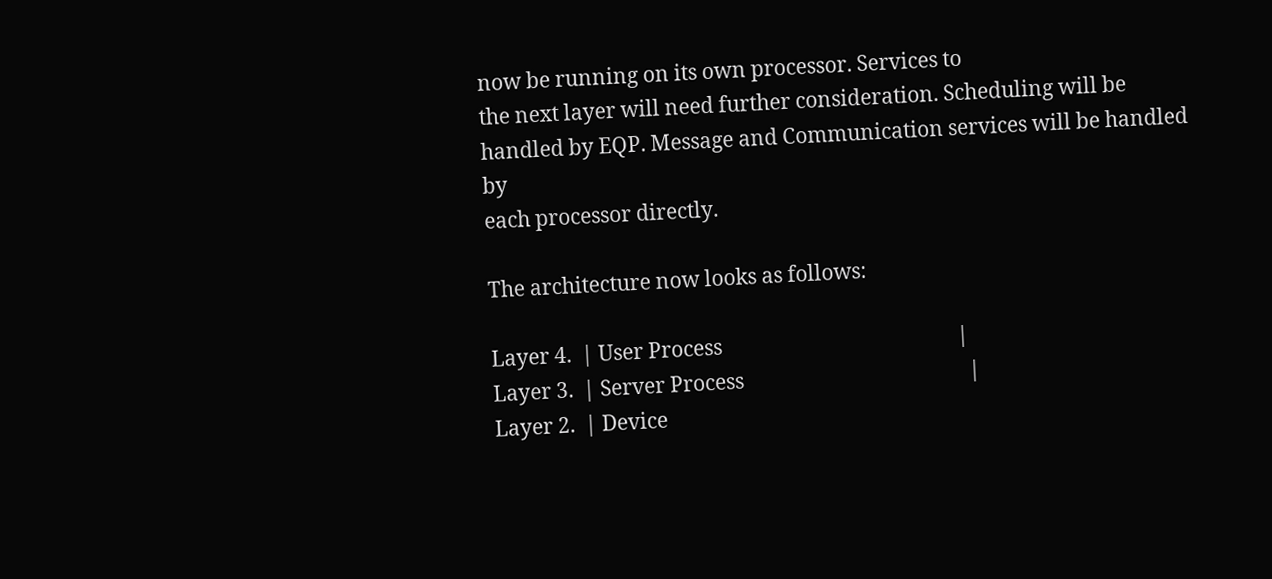now be running on its own processor. Services to
the next layer will need further consideration. Scheduling will be
handled by EQP. Message and Communication services will be handled by
each processor directly.

The architecture now looks as follows:

Layer 4.  | User Process                                               |
Layer 3.  | Server Process                                             |
Layer 2.  | Device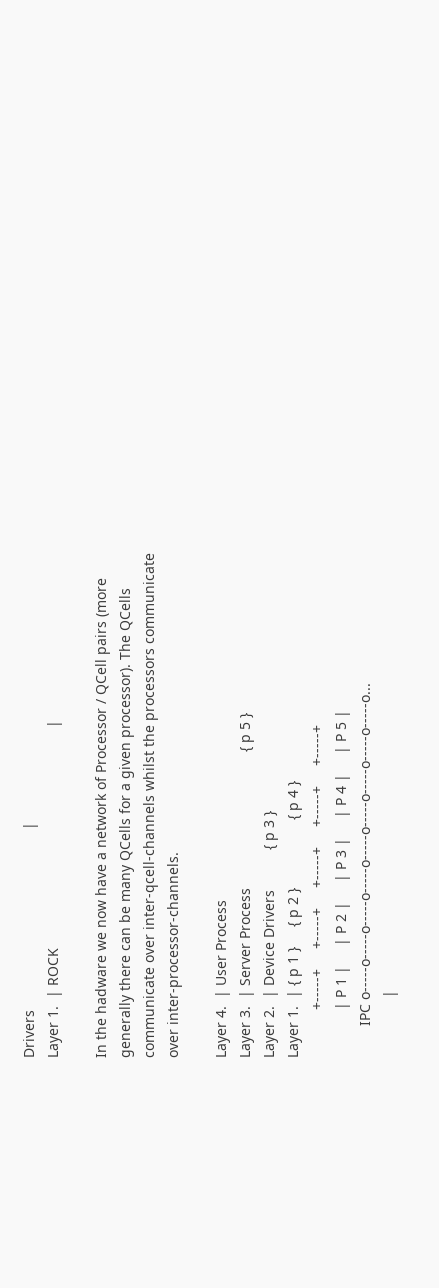Drivers                                             |
Layer 1.  | ROCK                                                       |

In the hadware we now have a network of Processor / QCell pairs (more
generally there can be many QCells for a given processor). The QCells
communicate over inter-qcell-channels whilst the processors communicate
over inter-processor-channels.

Layer 4.  | User Process
Layer 3.  | Server Process                                  { p 5 }
Layer 2.  | Device Drivers          { p 3 }
Layer 1.  | { p 1 }     { p 2 }                 { p 4 }
            +-----+     +-----+     +-----+     +-----+     +-----+
            | P 1 |     | P 2 |     | P 3 |     | P 4 |     | P 5 |
        IPC o-----o-----o-----o-----o-----o-----o-----o-----o-----o...
               |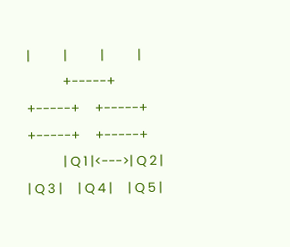|           |           |           |
            +-----+     +-----+     +-----+     +-----+     +-----+
            | Q 1 |<--->| Q 2 |     | Q 3 |     | Q 4 |     | Q 5 |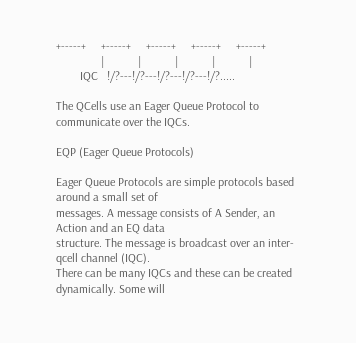+-----+     +-----+     +-----+     +-----+     +-----+
               |           |           |           |           |
        IQC   !/?---!/?---!/?---!/?---!/?.....

The QCells use an Eager Queue Protocol to communicate over the IQCs.

EQP (Eager Queue Protocols)

Eager Queue Protocols are simple protocols based around a small set of
messages. A message consists of A Sender, an Action and an EQ data
structure. The message is broadcast over an inter-qcell channel (IQC).
There can be many IQCs and these can be created dynamically. Some will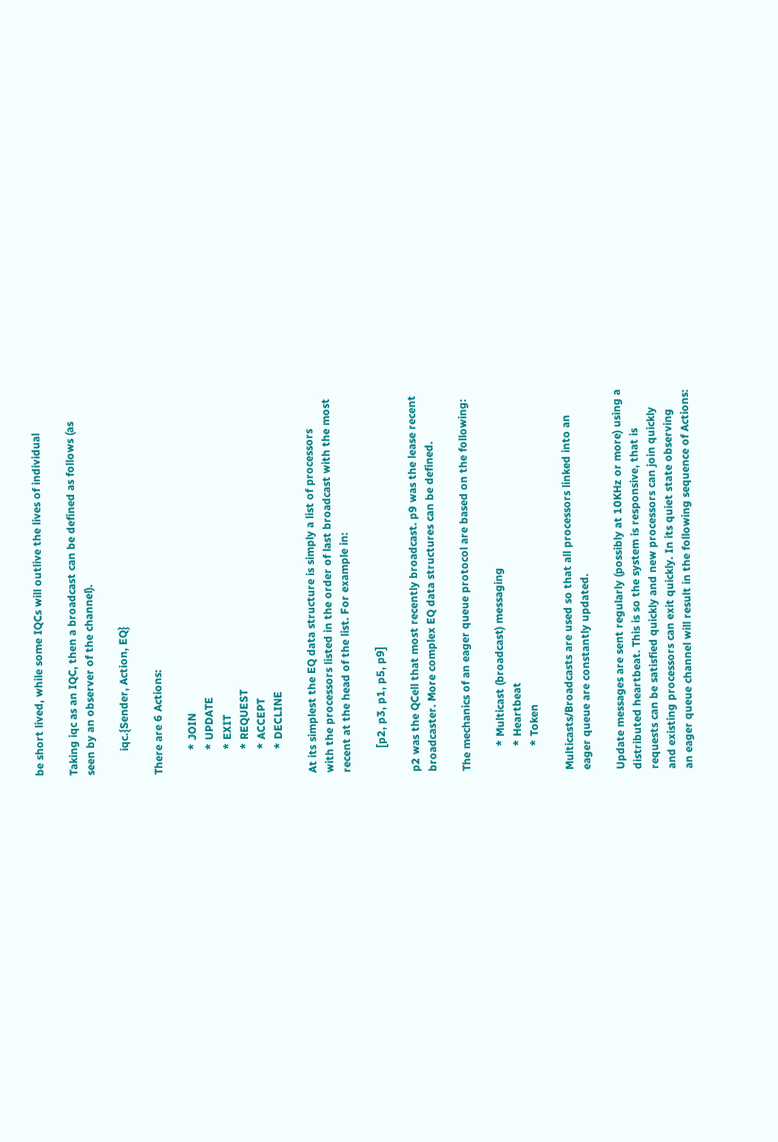be short lived, while some IQCs will outlive the lives of individual

Taking iqc as an IQC, then a broadcast can be defined as follows (as
seen by an observer of the channel).

        iqc.{Sender, Action, EQ}

There are 6 Actions:

        * JOIN
        * UPDATE
        * EXIT
        * REQUEST
        * ACCEPT
        * DECLINE

At its simplest the EQ data structure is simply a list of processors
with the processors listed in the order of last broadcast with the most
recent at the head of the list. For example in:

        [p2, p3, p1, p5, p9]

p2 was the QCell that most recently broadcast. p9 was the lease recent
broadcaster. More complex EQ data structures can be defined.

The mechanics of an eager queue protocol are based on the following:

        * Multicast (broadcast) messaging
        * Heartbeat
        * Token

Multicasts/Broadcasts are used so that all processors linked into an
eager queue are constantly updated.

Update messages are sent regularly (possibly at 10KHz or more) using a
distributed heartbeat. This is so the system is responsive, that is
requests can be satisfied quickly and new processors can join quickly
and existing processors can exit quickly. In its quiet state observing
an eager queue channel will result in the following sequence of Actions: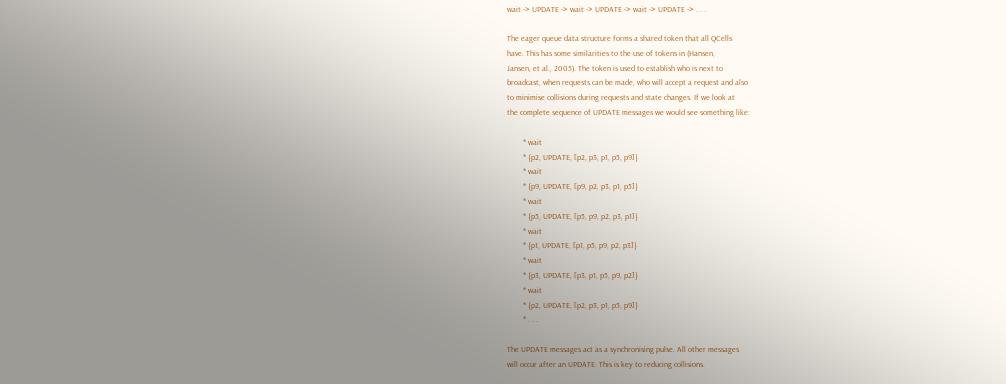wait -> UPDATE -> wait -> UPDATE -> wait -> UPDATE -> . . .

The eager queue data structure forms a shared token that all QCells
have. This has some similarities to the use of tokens in (Hansen,
Jansen, et al., 2005). The token is used to establish who is next to
broadcast, when requests can be made, who will accept a request and also
to minimise collisions during requests and state changes. If we look at
the complete sequence of UPDATE messages we would see something like:

        * wait
        * {p2, UPDATE, [p2, p3, p1, p5, p9]}
        * wait
        * {p9, UPDATE, [p9, p2, p3, p1, p5]}
        * wait
        * {p5, UPDATE, [p5, p9, p2, p3, p1]}
        * wait
        * {p1, UPDATE, [p1, p5, p9, p2, p3]}
        * wait
        * {p3, UPDATE, [p3, p1, p5, p9, p2]}
        * wait
        * {p2, UPDATE, [p2, p3, p1, p5, p9]}
        * . . .

The UPDATE messages act as a synchronising pulse. All other messages
will occur after an UPDATE. This is key to reducing collisions.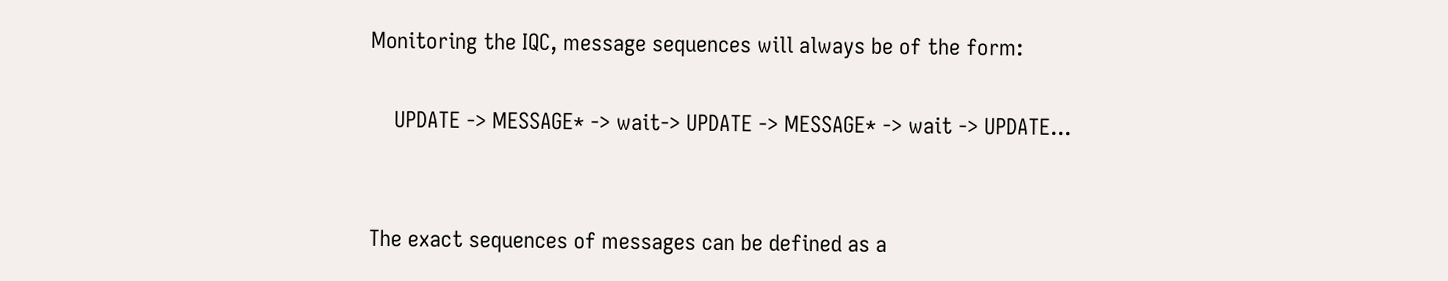Monitoring the IQC, message sequences will always be of the form:

    UPDATE -> MESSAGE* -> wait-> UPDATE -> MESSAGE* -> wait -> UPDATE...


The exact sequences of messages can be defined as a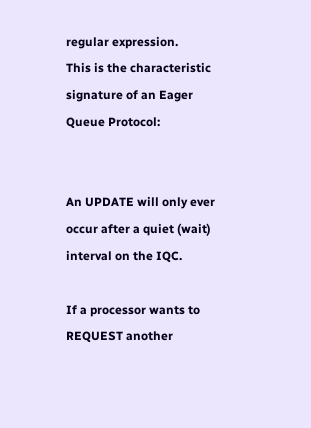regular expression.
This is the characteristic signature of an Eager Queue Protocol:


An UPDATE will only ever occur after a quiet (wait) interval on the IQC.

If a processor wants to REQUEST another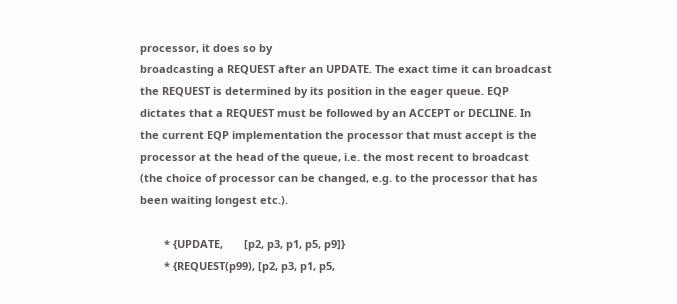processor, it does so by
broadcasting a REQUEST after an UPDATE. The exact time it can broadcast
the REQUEST is determined by its position in the eager queue. EQP
dictates that a REQUEST must be followed by an ACCEPT or DECLINE. In
the current EQP implementation the processor that must accept is the
processor at the head of the queue, i.e. the most recent to broadcast
(the choice of processor can be changed, e.g. to the processor that has
been waiting longest etc.).

        * {UPDATE,       [p2, p3, p1, p5, p9]}
        * {REQUEST(p99), [p2, p3, p1, p5,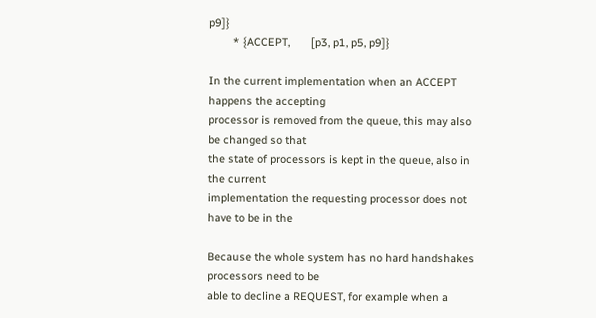p9]}
        * {ACCEPT,       [p3, p1, p5, p9]}

In the current implementation when an ACCEPT happens the accepting
processor is removed from the queue, this may also be changed so that
the state of processors is kept in the queue, also in the current
implementation the requesting processor does not have to be in the

Because the whole system has no hard handshakes processors need to be
able to decline a REQUEST, for example when a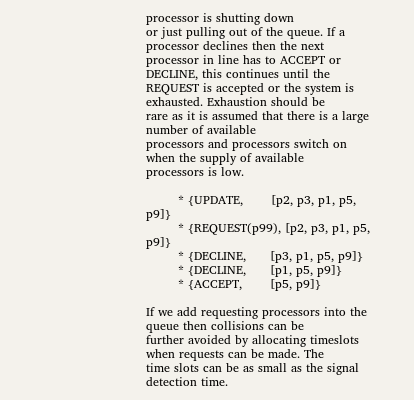processor is shutting down
or just pulling out of the queue. If a processor declines then the next
processor in line has to ACCEPT or DECLINE, this continues until the
REQUEST is accepted or the system is exhausted. Exhaustion should be
rare as it is assumed that there is a large number of available
processors and processors switch on when the supply of available
processors is low.

        * {UPDATE,       [p2, p3, p1, p5, p9]}
        * {REQUEST(p99), [p2, p3, p1, p5, p9]}
        * {DECLINE,      [p3, p1, p5, p9]}
        * {DECLINE,      [p1, p5, p9]}
        * {ACCEPT,       [p5, p9]}

If we add requesting processors into the queue then collisions can be
further avoided by allocating timeslots when requests can be made. The
time slots can be as small as the signal detection time.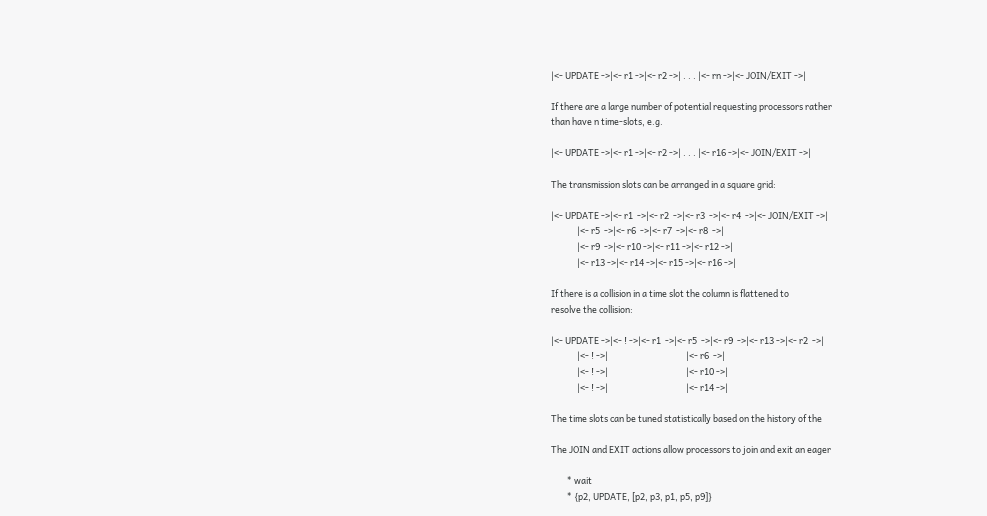|<- UPDATE ->|<- r1 ->|<- r2 ->| . . . |<- rn ->|<- JOIN/EXIT ->|

If there are a large number of potential requesting processors rather
than have n time-slots, e.g.

|<- UPDATE ->|<- r1 ->|<- r2 ->| . . . |<- r16 ->|<- JOIN/EXIT ->|

The transmission slots can be arranged in a square grid:

|<- UPDATE ->|<- r1  ->|<- r2  ->|<- r3  ->|<- r4  ->|<- JOIN/EXIT ->|
             |<- r5  ->|<- r6  ->|<- r7  ->|<- r8  ->|
             |<- r9  ->|<- r10 ->|<- r11 ->|<- r12 ->|
             |<- r13 ->|<- r14 ->|<- r15 ->|<- r16 ->|

If there is a collision in a time slot the column is flattened to
resolve the collision:

|<- UPDATE ->|<- ! ->|<- r1  ->|<- r5  ->|<- r9  ->|<- r13 ->|<- r2  ->|
             |<- ! ->|                                       |<- r6  ->|
             |<- ! ->|                                       |<- r10 ->|
             |<- ! ->|                                       |<- r14 ->|

The time slots can be tuned statistically based on the history of the

The JOIN and EXIT actions allow processors to join and exit an eager

        * wait
        * {p2, UPDATE, [p2, p3, p1, p5, p9]}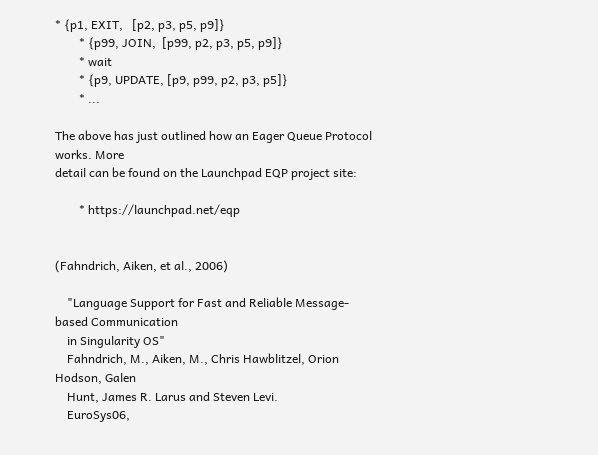* {p1, EXIT,   [p2, p3, p5, p9]}
        * {p99, JOIN,  [p99, p2, p3, p5, p9]}
        * wait
        * {p9, UPDATE, [p9, p99, p2, p3, p5]}
        * ...

The above has just outlined how an Eager Queue Protocol works. More
detail can be found on the Launchpad EQP project site:

        * https://launchpad.net/eqp


(Fahndrich, Aiken, et al., 2006)

    "Language Support for Fast and Reliable Message-based Communication
    in Singularity OS"
    Fahndrich, M., Aiken, M., Chris Hawblitzel, Orion Hodson, Galen
    Hunt, James R. Larus and Steven Levi.
    EuroSys06,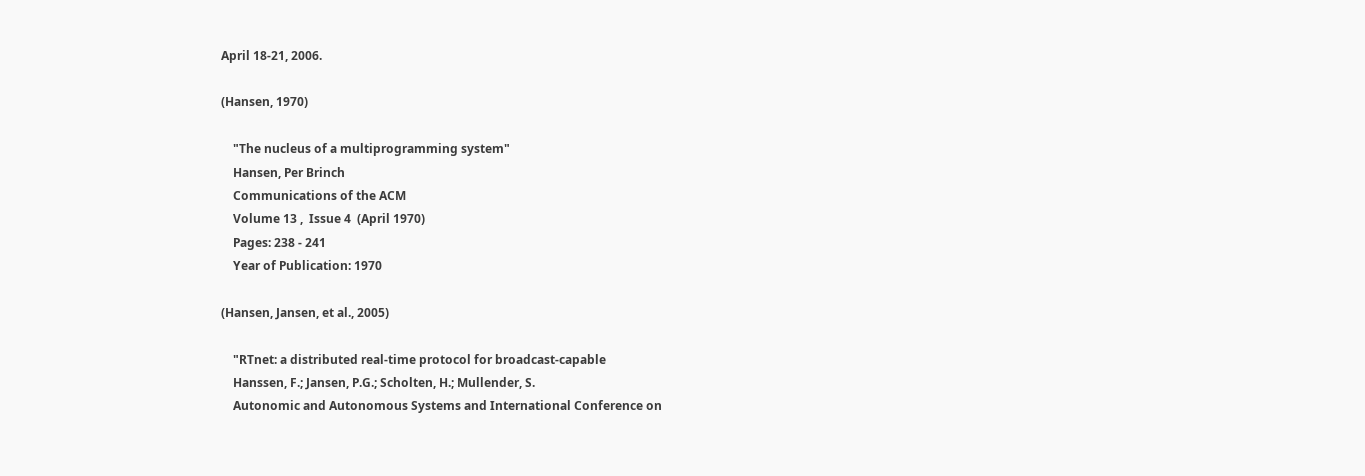April 18-21, 2006.

(Hansen, 1970)

    "The nucleus of a multiprogramming system"
    Hansen, Per Brinch
    Communications of the ACM
    Volume 13 ,  Issue 4  (April 1970)
    Pages: 238 - 241
    Year of Publication: 1970

(Hansen, Jansen, et al., 2005)

    "RTnet: a distributed real-time protocol for broadcast-capable
    Hanssen, F.; Jansen, P.G.; Scholten, H.; Mullender, S.
    Autonomic and Autonomous Systems and International Conference on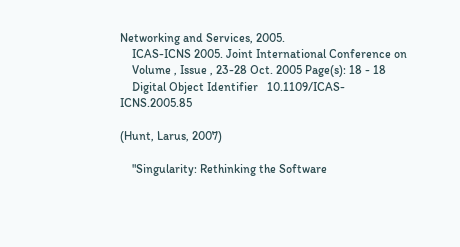Networking and Services, 2005.
    ICAS-ICNS 2005. Joint International Conference on
    Volume , Issue , 23-28 Oct. 2005 Page(s): 18 - 18
    Digital Object Identifier   10.1109/ICAS-ICNS.2005.85

(Hunt, Larus, 2007)

    "Singularity: Rethinking the Software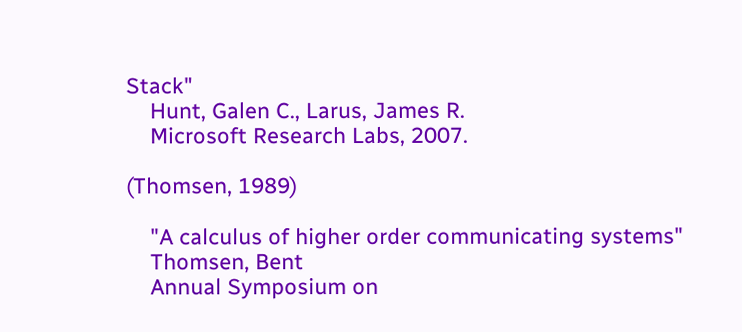Stack"
    Hunt, Galen C., Larus, James R.
    Microsoft Research Labs, 2007.

(Thomsen, 1989)

    "A calculus of higher order communicating systems"
    Thomsen, Bent
    Annual Symposium on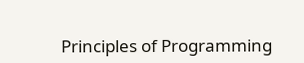Principles of Programming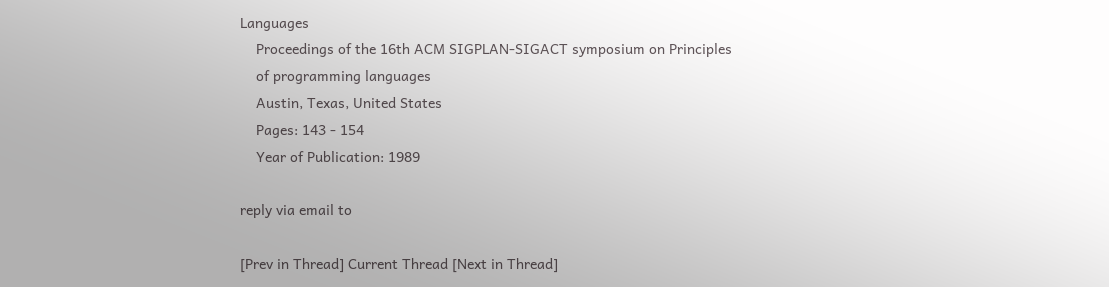Languages
    Proceedings of the 16th ACM SIGPLAN-SIGACT symposium on Principles
    of programming languages
    Austin, Texas, United States
    Pages: 143 - 154
    Year of Publication: 1989

reply via email to

[Prev in Thread] Current Thread [Next in Thread]